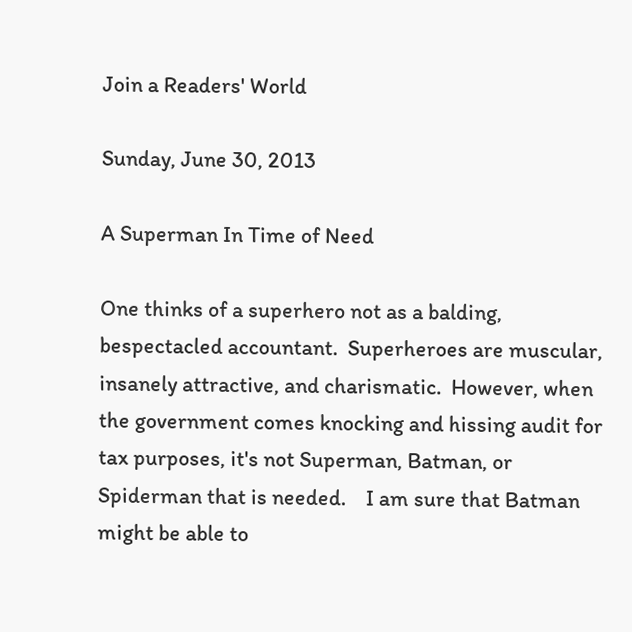Join a Readers' World

Sunday, June 30, 2013

A Superman In Time of Need

One thinks of a superhero not as a balding, bespectacled accountant.  Superheroes are muscular, insanely attractive, and charismatic.  However, when the government comes knocking and hissing audit for tax purposes, it's not Superman, Batman, or Spiderman that is needed.    I am sure that Batman might be able to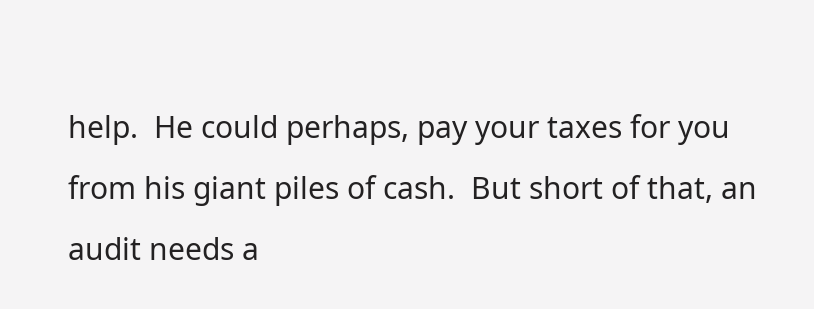help.  He could perhaps, pay your taxes for you from his giant piles of cash.  But short of that, an audit needs a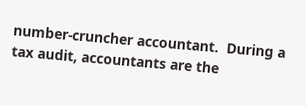number-cruncher accountant.  During a tax audit, accountants are the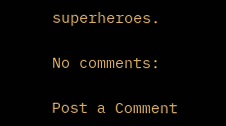superheroes.

No comments:

Post a Comment